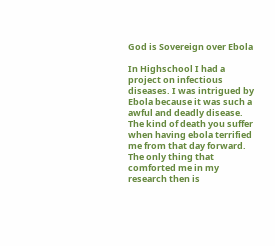God is Sovereign over Ebola

In Highschool I had a project on infectious diseases. I was intrigued by Ebola because it was such a awful and deadly disease. The kind of death you suffer when having ebola terrified me from that day forward. The only thing that comforted me in my research then is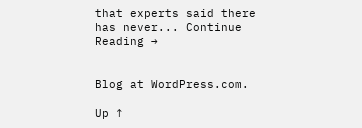that experts said there has never... Continue Reading →


Blog at WordPress.com.

Up ↑